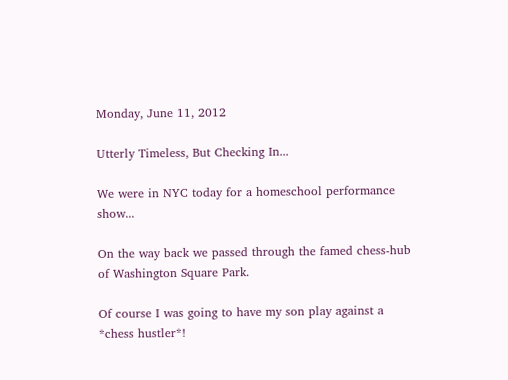Monday, June 11, 2012

Utterly Timeless, But Checking In...

We were in NYC today for a homeschool performance show...

On the way back we passed through the famed chess-hub of Washington Square Park.

Of course I was going to have my son play against a *chess hustler*!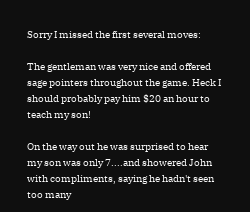Sorry I missed the first several moves:

The gentleman was very nice and offered sage pointers throughout the game. Heck I should probably pay him $20 an hour to teach my son!

On the way out he was surprised to hear my son was only 7....and showered John with compliments, saying he hadn't seen too many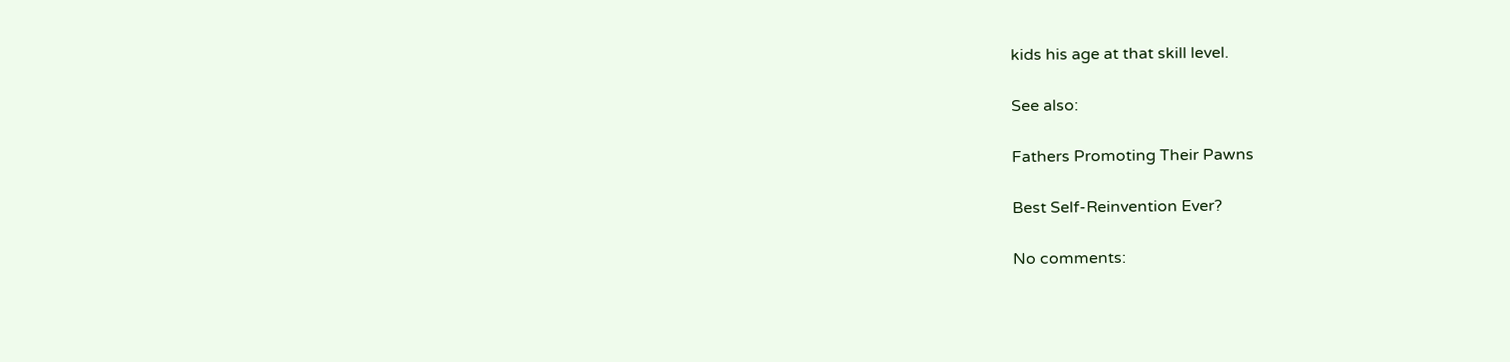kids his age at that skill level.

See also:

Fathers Promoting Their Pawns

Best Self-Reinvention Ever?

No comments: